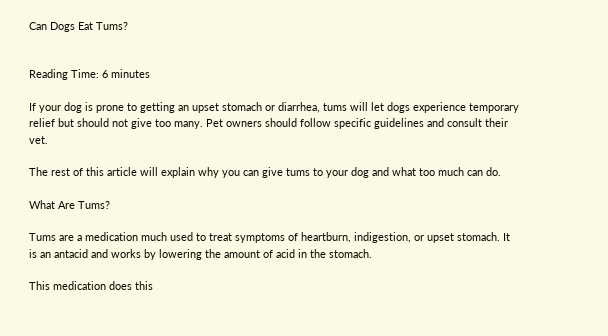Can Dogs Eat Tums?


Reading Time: 6 minutes

If your dog is prone to getting an upset stomach or diarrhea, tums will let dogs experience temporary relief but should not give too many. Pet owners should follow specific guidelines and consult their vet.

The rest of this article will explain why you can give tums to your dog and what too much can do.

What Are Tums?

Tums are a medication much used to treat symptoms of heartburn, indigestion, or upset stomach. It is an antacid and works by lowering the amount of acid in the stomach.

This medication does this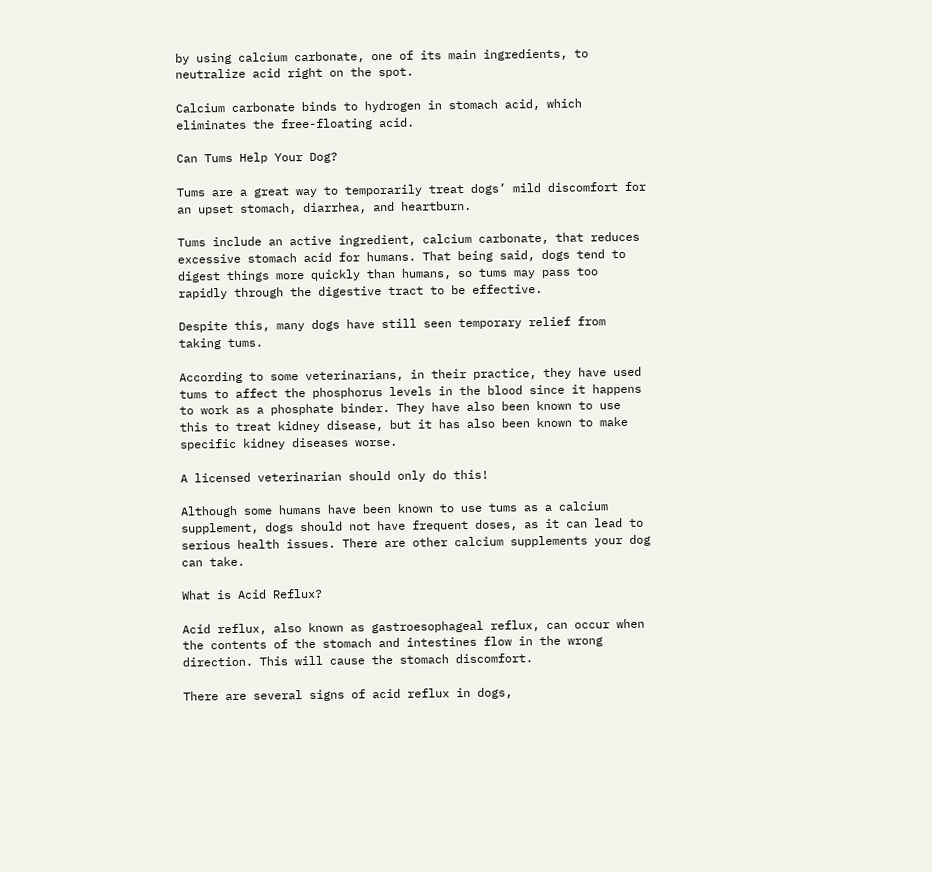by using calcium carbonate, one of its main ingredients, to neutralize acid right on the spot.

Calcium carbonate binds to hydrogen in stomach acid, which eliminates the free-floating acid.

Can Tums Help Your Dog?

Tums are a great way to temporarily treat dogs’ mild discomfort for an upset stomach, diarrhea, and heartburn.

Tums include an active ingredient, calcium carbonate, that reduces excessive stomach acid for humans. That being said, dogs tend to digest things more quickly than humans, so tums may pass too rapidly through the digestive tract to be effective.

Despite this, many dogs have still seen temporary relief from taking tums.

According to some veterinarians, in their practice, they have used tums to affect the phosphorus levels in the blood since it happens to work as a phosphate binder. They have also been known to use this to treat kidney disease, but it has also been known to make specific kidney diseases worse.

A licensed veterinarian should only do this!

Although some humans have been known to use tums as a calcium supplement, dogs should not have frequent doses, as it can lead to serious health issues. There are other calcium supplements your dog can take.

What is Acid Reflux?

Acid reflux, also known as gastroesophageal reflux, can occur when the contents of the stomach and intestines flow in the wrong direction. This will cause the stomach discomfort.

There are several signs of acid reflux in dogs,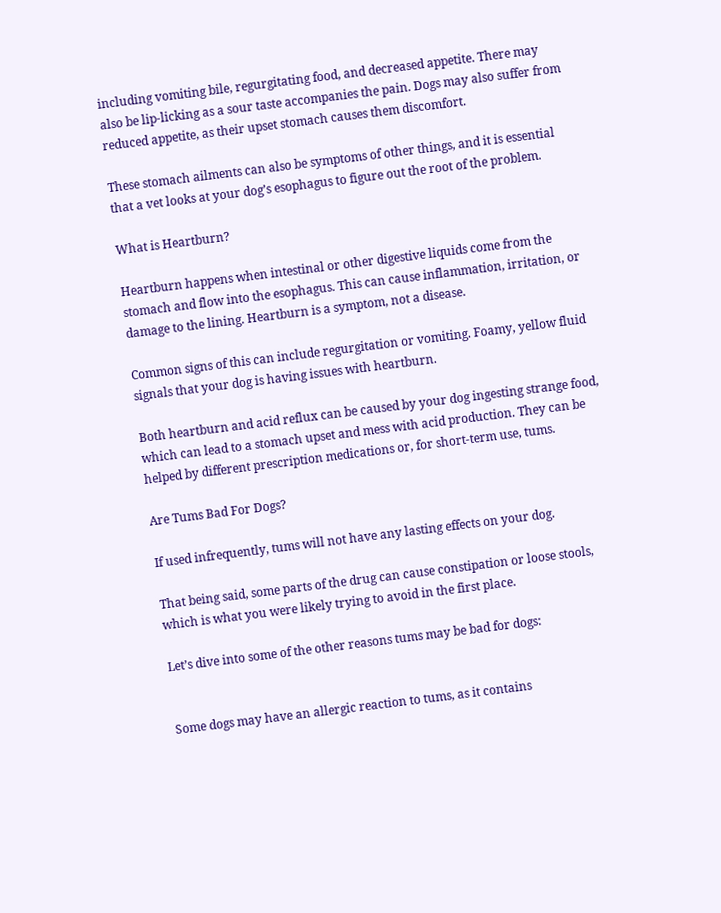including vomiting bile, regurgitating food, and decreased appetite. There may also be lip-licking as a sour taste accompanies the pain. Dogs may also suffer from reduced appetite, as their upset stomach causes them discomfort.

These stomach ailments can also be symptoms of other things, and it is essential that a vet looks at your dog’s esophagus to figure out the root of the problem.

What is Heartburn?

Heartburn happens when intestinal or other digestive liquids come from the stomach and flow into the esophagus. This can cause inflammation, irritation, or damage to the lining. Heartburn is a symptom, not a disease.

Common signs of this can include regurgitation or vomiting. Foamy, yellow fluid signals that your dog is having issues with heartburn.

Both heartburn and acid reflux can be caused by your dog ingesting strange food, which can lead to a stomach upset and mess with acid production. They can be helped by different prescription medications or, for short-term use, tums.

Are Tums Bad For Dogs?

If used infrequently, tums will not have any lasting effects on your dog.

That being said, some parts of the drug can cause constipation or loose stools, which is what you were likely trying to avoid in the first place.

Let’s dive into some of the other reasons tums may be bad for dogs:


Some dogs may have an allergic reaction to tums, as it contains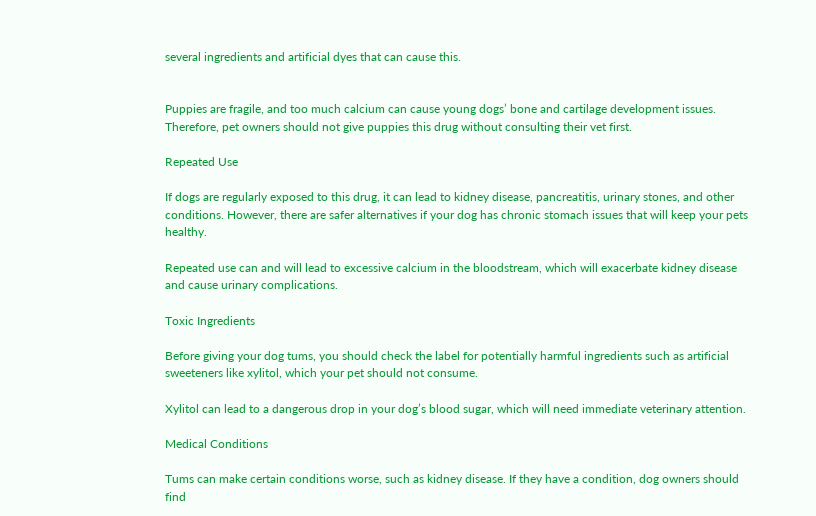several ingredients and artificial dyes that can cause this.


Puppies are fragile, and too much calcium can cause young dogs’ bone and cartilage development issues. Therefore, pet owners should not give puppies this drug without consulting their vet first.

Repeated Use

If dogs are regularly exposed to this drug, it can lead to kidney disease, pancreatitis, urinary stones, and other conditions. However, there are safer alternatives if your dog has chronic stomach issues that will keep your pets healthy.

Repeated use can and will lead to excessive calcium in the bloodstream, which will exacerbate kidney disease and cause urinary complications.

Toxic Ingredients

Before giving your dog tums, you should check the label for potentially harmful ingredients such as artificial sweeteners like xylitol, which your pet should not consume.

Xylitol can lead to a dangerous drop in your dog’s blood sugar, which will need immediate veterinary attention.

Medical Conditions

Tums can make certain conditions worse, such as kidney disease. If they have a condition, dog owners should find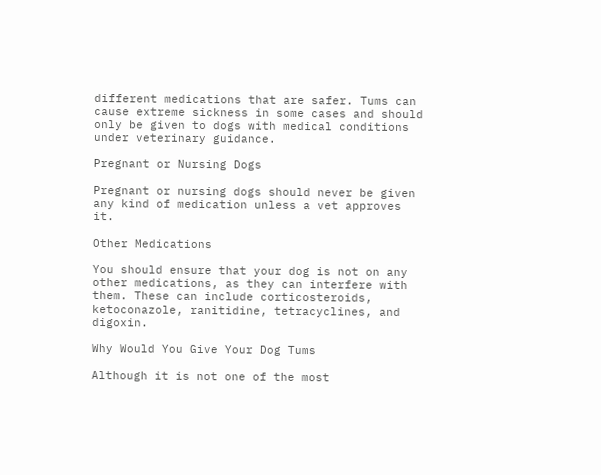different medications that are safer. Tums can cause extreme sickness in some cases and should only be given to dogs with medical conditions under veterinary guidance.

Pregnant or Nursing Dogs

Pregnant or nursing dogs should never be given any kind of medication unless a vet approves it.

Other Medications

You should ensure that your dog is not on any other medications, as they can interfere with them. These can include corticosteroids, ketoconazole, ranitidine, tetracyclines, and digoxin.

Why Would You Give Your Dog Tums

Although it is not one of the most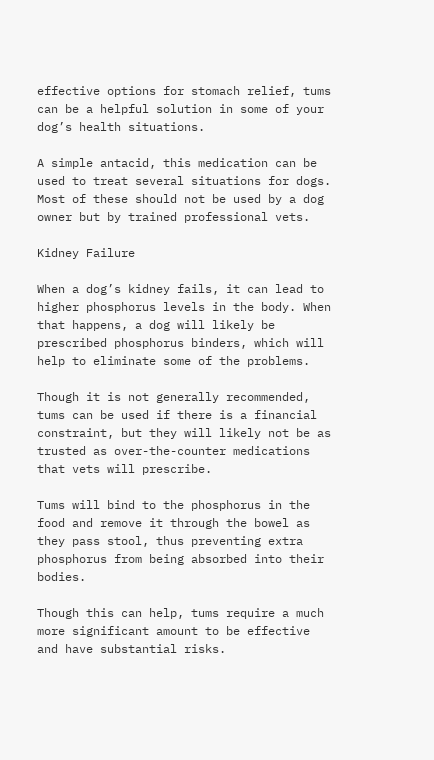effective options for stomach relief, tums can be a helpful solution in some of your dog’s health situations.

A simple antacid, this medication can be used to treat several situations for dogs. Most of these should not be used by a dog owner but by trained professional vets.

Kidney Failure

When a dog’s kidney fails, it can lead to higher phosphorus levels in the body. When that happens, a dog will likely be prescribed phosphorus binders, which will help to eliminate some of the problems.

Though it is not generally recommended, tums can be used if there is a financial constraint, but they will likely not be as trusted as over-the-counter medications that vets will prescribe.

Tums will bind to the phosphorus in the food and remove it through the bowel as they pass stool, thus preventing extra phosphorus from being absorbed into their bodies.

Though this can help, tums require a much more significant amount to be effective and have substantial risks.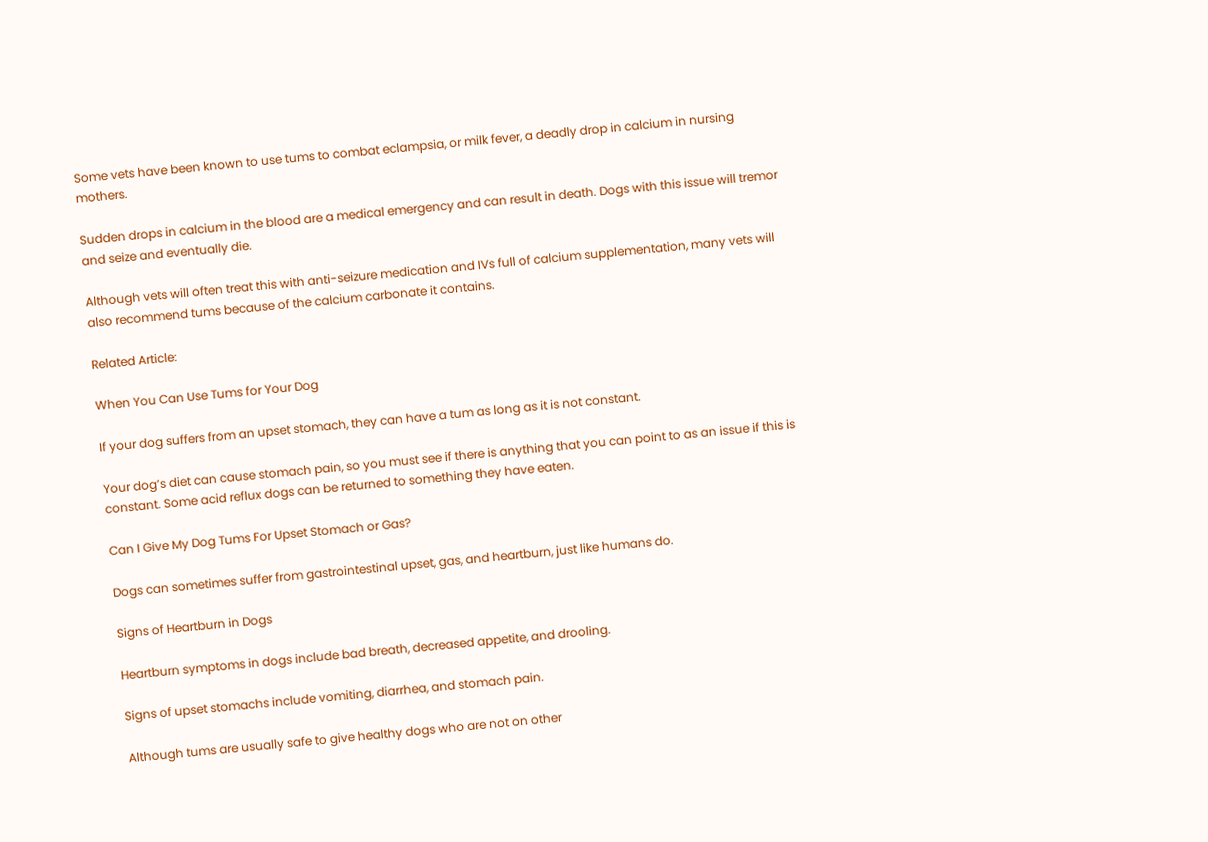Some vets have been known to use tums to combat eclampsia, or milk fever, a deadly drop in calcium in nursing mothers.

Sudden drops in calcium in the blood are a medical emergency and can result in death. Dogs with this issue will tremor and seize and eventually die.

Although vets will often treat this with anti-seizure medication and IVs full of calcium supplementation, many vets will also recommend tums because of the calcium carbonate it contains.

Related Article:

When You Can Use Tums for Your Dog

If your dog suffers from an upset stomach, they can have a tum as long as it is not constant.

Your dog’s diet can cause stomach pain, so you must see if there is anything that you can point to as an issue if this is constant. Some acid reflux dogs can be returned to something they have eaten.

Can I Give My Dog Tums For Upset Stomach or Gas?

Dogs can sometimes suffer from gastrointestinal upset, gas, and heartburn, just like humans do.

Signs of Heartburn in Dogs

Heartburn symptoms in dogs include bad breath, decreased appetite, and drooling.

Signs of upset stomachs include vomiting, diarrhea, and stomach pain.

Although tums are usually safe to give healthy dogs who are not on other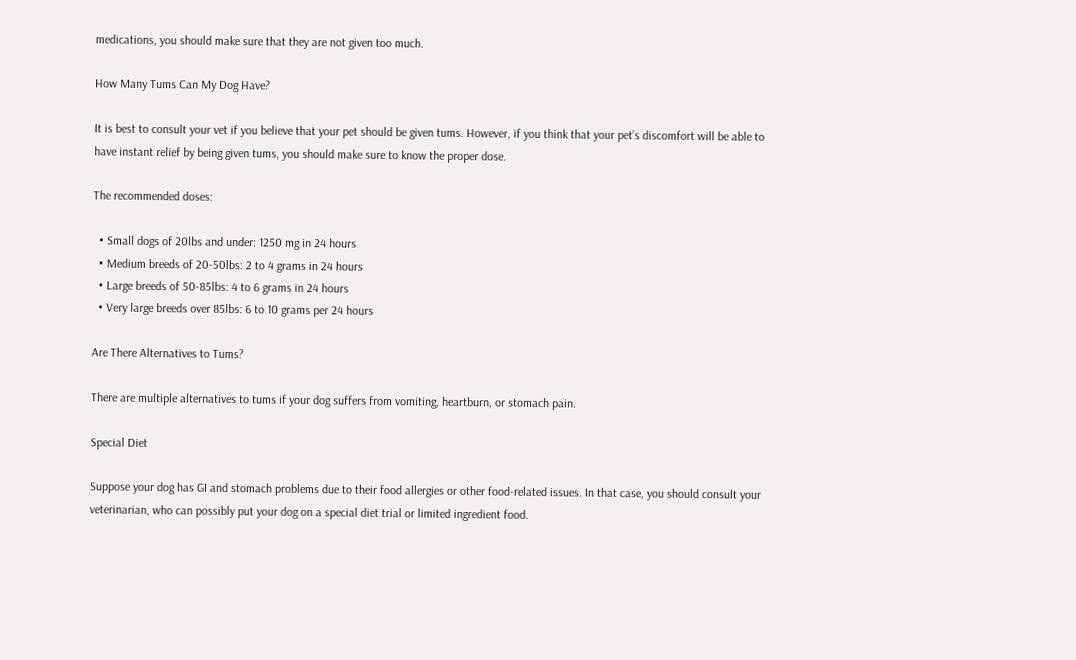medications, you should make sure that they are not given too much.

How Many Tums Can My Dog Have?

It is best to consult your vet if you believe that your pet should be given tums. However, if you think that your pet’s discomfort will be able to have instant relief by being given tums, you should make sure to know the proper dose.

The recommended doses:

  • Small dogs of 20lbs and under: 1250 mg in 24 hours
  • Medium breeds of 20-50lbs: 2 to 4 grams in 24 hours
  • Large breeds of 50-85lbs: 4 to 6 grams in 24 hours
  • Very large breeds over 85lbs: 6 to 10 grams per 24 hours

Are There Alternatives to Tums?

There are multiple alternatives to tums if your dog suffers from vomiting, heartburn, or stomach pain.

Special Diet

Suppose your dog has GI and stomach problems due to their food allergies or other food-related issues. In that case, you should consult your veterinarian, who can possibly put your dog on a special diet trial or limited ingredient food.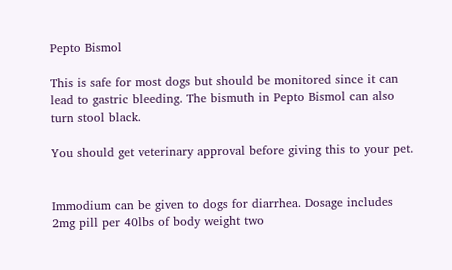Pepto Bismol

This is safe for most dogs but should be monitored since it can lead to gastric bleeding. The bismuth in Pepto Bismol can also turn stool black.

You should get veterinary approval before giving this to your pet.


Immodium can be given to dogs for diarrhea. Dosage includes 2mg pill per 40lbs of body weight two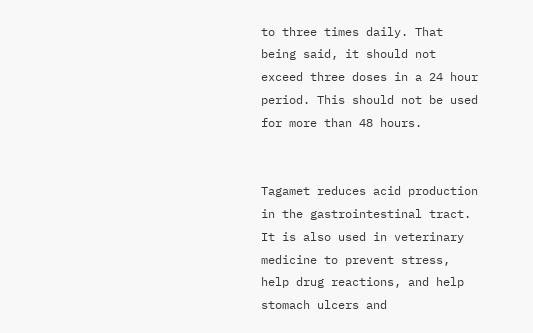to three times daily. That being said, it should not exceed three doses in a 24 hour period. This should not be used for more than 48 hours.


Tagamet reduces acid production in the gastrointestinal tract. It is also used in veterinary medicine to prevent stress, help drug reactions, and help stomach ulcers and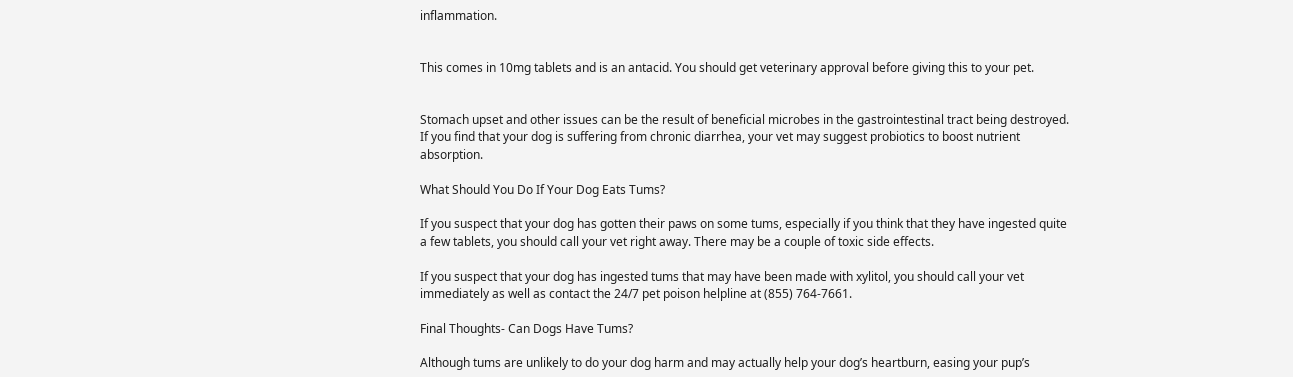inflammation.


This comes in 10mg tablets and is an antacid. You should get veterinary approval before giving this to your pet.


Stomach upset and other issues can be the result of beneficial microbes in the gastrointestinal tract being destroyed. If you find that your dog is suffering from chronic diarrhea, your vet may suggest probiotics to boost nutrient absorption.

What Should You Do If Your Dog Eats Tums?

If you suspect that your dog has gotten their paws on some tums, especially if you think that they have ingested quite a few tablets, you should call your vet right away. There may be a couple of toxic side effects.

If you suspect that your dog has ingested tums that may have been made with xylitol, you should call your vet immediately as well as contact the 24/7 pet poison helpline at (855) 764-7661.

Final Thoughts- Can Dogs Have Tums?

Although tums are unlikely to do your dog harm and may actually help your dog’s heartburn, easing your pup’s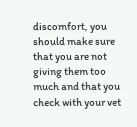discomfort, you should make sure that you are not giving them too much and that you check with your vet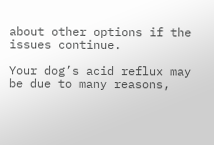about other options if the issues continue.

Your dog’s acid reflux may be due to many reasons,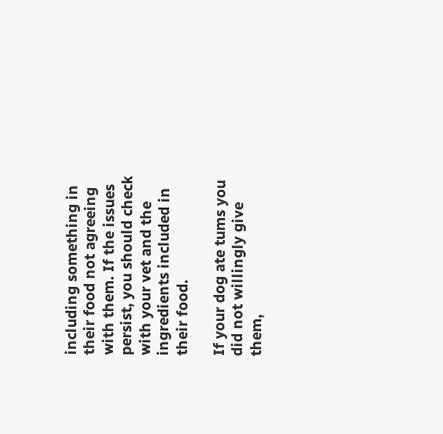including something in their food not agreeing with them. If the issues persist, you should check with your vet and the ingredients included in their food.

If your dog ate tums you did not willingly give them,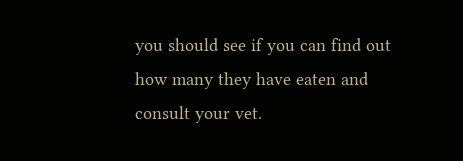you should see if you can find out how many they have eaten and consult your vet.